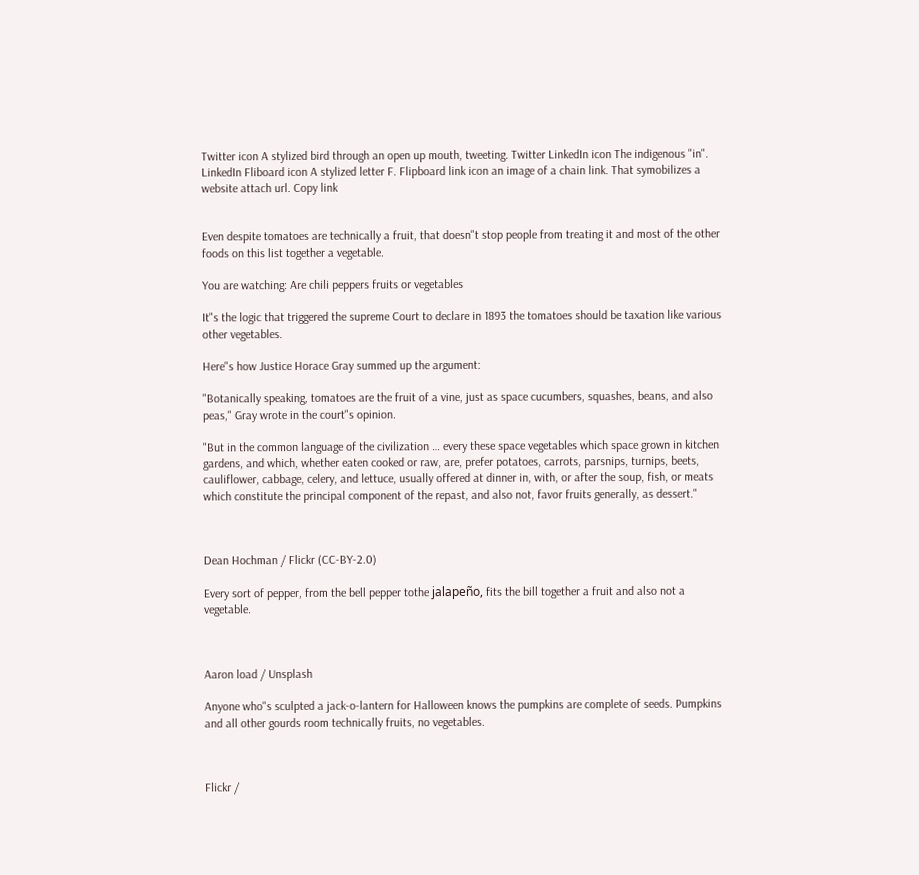Twitter icon A stylized bird through an open up mouth, tweeting. Twitter LinkedIn icon The indigenous "in". LinkedIn Fliboard icon A stylized letter F. Flipboard link icon an image of a chain link. That symobilizes a website attach url. Copy link


Even despite tomatoes are technically a fruit, that doesn"t stop people from treating it and most of the other foods on this list together a vegetable.

You are watching: Are chili peppers fruits or vegetables

It"s the logic that triggered the supreme Court to declare in 1893 the tomatoes should be taxation like various other vegetables.

Here"s how Justice Horace Gray summed up the argument:

"Botanically speaking, tomatoes are the fruit of a vine, just as space cucumbers, squashes, beans, and also peas," Gray wrote in the court"s opinion.

"But in the common language of the civilization … every these space vegetables which space grown in kitchen gardens, and which, whether eaten cooked or raw, are, prefer potatoes, carrots, parsnips, turnips, beets, cauliflower, cabbage, celery, and lettuce, usually offered at dinner in, with, or after the soup, fish, or meats which constitute the principal component of the repast, and also not, favor fruits generally, as dessert."



Dean Hochman / Flickr (CC-BY-2.0)

Every sort of pepper, from the bell pepper tothe jalapeño, fits the bill together a fruit and also not a vegetable.



Aaron load / Unsplash

Anyone who"s sculpted a jack-o-lantern for Halloween knows the pumpkins are complete of seeds. Pumpkins and all other gourds room technically fruits, no vegetables.



Flickr /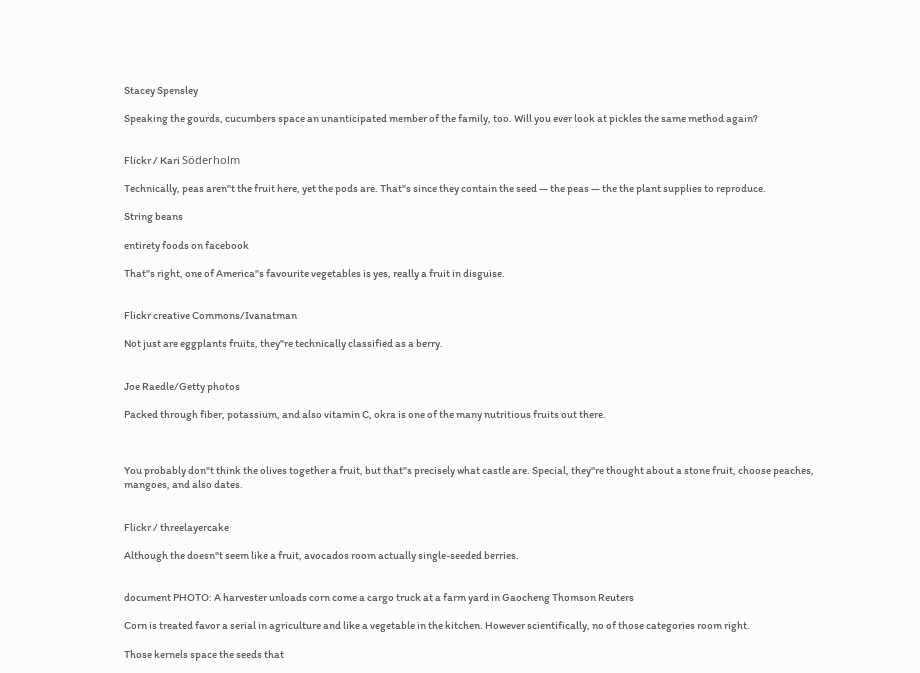Stacey Spensley

Speaking the gourds, cucumbers space an unanticipated member of the family, too. Will you ever look at pickles the same method again?


Flickr / Kari Söderholm

Technically, peas aren"t the fruit here, yet the pods are. That"s since they contain the seed — the peas — the the plant supplies to reproduce.

String beans

entirety foods on facebook

That"s right, one of America"s favourite vegetables is yes, really a fruit in disguise.


Flickr creative Commons/Ivanatman

Not just are eggplants fruits, they"re technically classified as a berry.


Joe Raedle/Getty photos

Packed through fiber, potassium, and also vitamin C, okra is one of the many nutritious fruits out there.



You probably don"t think the olives together a fruit, but that"s precisely what castle are. Special, they"re thought about a stone fruit, choose peaches, mangoes, and also dates.


Flickr / threelayercake

Although the doesn"t seem like a fruit, avocados room actually single-seeded berries.


document PHOTO: A harvester unloads corn come a cargo truck at a farm yard in Gaocheng Thomson Reuters

Corn is treated favor a serial in agriculture and like a vegetable in the kitchen. However scientifically, no of those categories room right.

Those kernels space the seeds that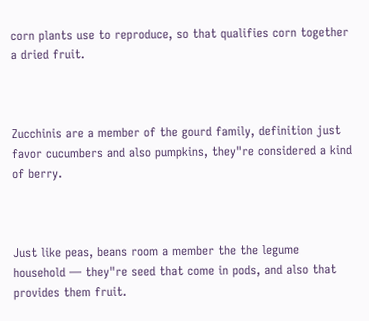corn plants use to reproduce, so that qualifies corn together a dried fruit.



Zucchinis are a member of the gourd family, definition just favor cucumbers and also pumpkins, they"re considered a kind of berry.



Just like peas, beans room a member the the legume household — they"re seed that come in pods, and also that provides them fruit.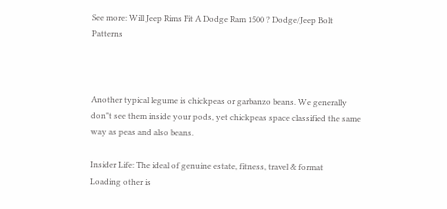See more: Will Jeep Rims Fit A Dodge Ram 1500 ? Dodge/Jeep Bolt Patterns



Another typical legume is chickpeas or garbanzo beans. We generally don"t see them inside your pods, yet chickpeas space classified the same way as peas and also beans.

Insider Life: The ideal of genuine estate, fitness, travel & format
Loading other is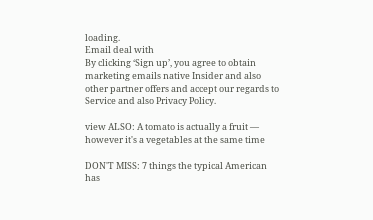loading.
Email deal with
By clicking ‘Sign up’, you agree to obtain marketing emails native Insider and also other partner offers and accept our regards to Service and also Privacy Policy.

view ALSO: A tomato is actually a fruit — however it's a vegetables at the same time

DON'T MISS: 7 things the typical American has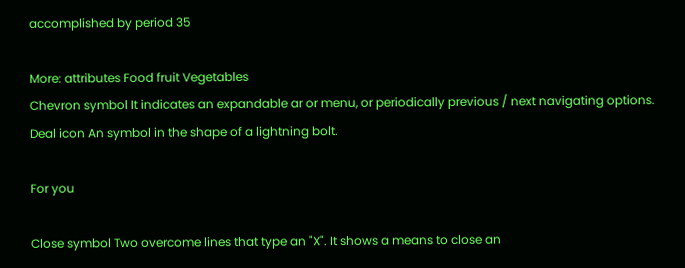accomplished by period 35

More: attributes Food fruit Vegetables
Chevron symbol It indicates an expandable ar or menu, or periodically previous / next navigating options.
Deal icon An symbol in the shape of a lightning bolt.

For you

Close symbol Two overcome lines that type an "X". It shows a means to close an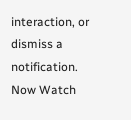interaction, or dismiss a notification.
Now Watch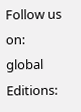Follow us on:
global Editions: